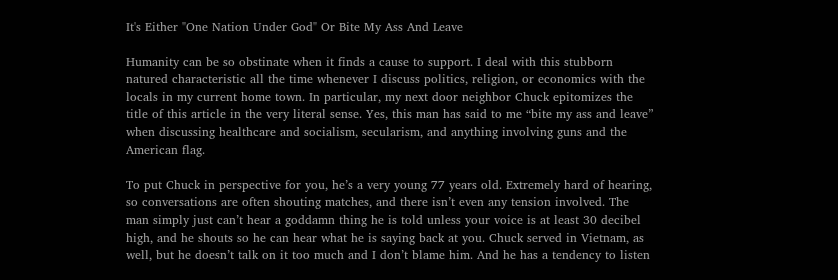It's Either "One Nation Under God" Or Bite My Ass And Leave

Humanity can be so obstinate when it finds a cause to support. I deal with this stubborn natured characteristic all the time whenever I discuss politics, religion, or economics with the locals in my current home town. In particular, my next door neighbor Chuck epitomizes the title of this article in the very literal sense. Yes, this man has said to me “bite my ass and leave” when discussing healthcare and socialism, secularism, and anything involving guns and the American flag.

To put Chuck in perspective for you, he’s a very young 77 years old. Extremely hard of hearing, so conversations are often shouting matches, and there isn’t even any tension involved. The man simply just can’t hear a goddamn thing he is told unless your voice is at least 30 decibel high, and he shouts so he can hear what he is saying back at you. Chuck served in Vietnam, as well, but he doesn’t talk on it too much and I don’t blame him. And he has a tendency to listen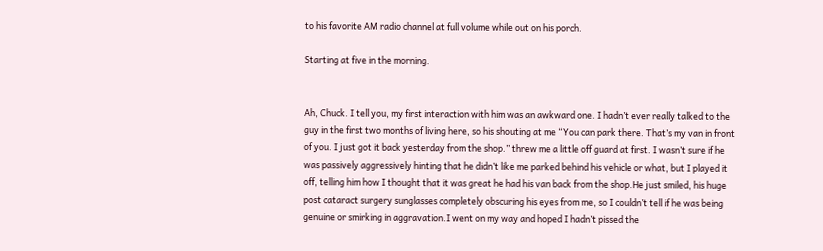to his favorite AM radio channel at full volume while out on his porch.

Starting at five in the morning.


Ah, Chuck. I tell you, my first interaction with him was an awkward one. I hadn’t ever really talked to the guy in the first two months of living here, so his shouting at me “You can park there. That’s my van in front of you. I just got it back yesterday from the shop.” threw me a little off guard at first. I wasn’t sure if he was passively aggressively hinting that he didn’t like me parked behind his vehicle or what, but I played it off, telling him how I thought that it was great he had his van back from the shop.He just smiled, his huge post cataract surgery sunglasses completely obscuring his eyes from me, so I couldn’t tell if he was being genuine or smirking in aggravation.I went on my way and hoped I hadn’t pissed the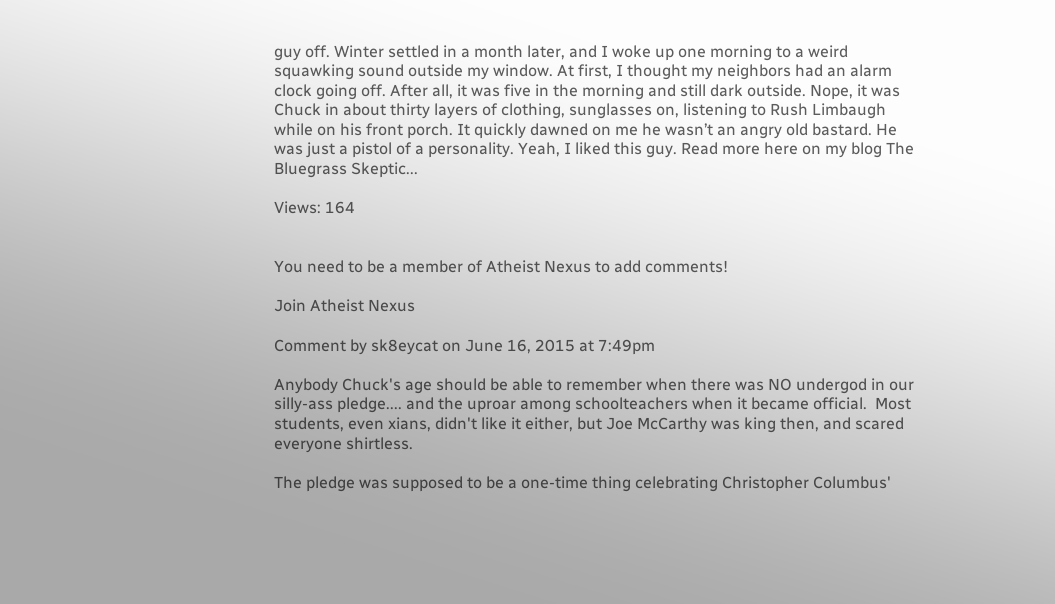guy off. Winter settled in a month later, and I woke up one morning to a weird squawking sound outside my window. At first, I thought my neighbors had an alarm clock going off. After all, it was five in the morning and still dark outside. Nope, it was Chuck in about thirty layers of clothing, sunglasses on, listening to Rush Limbaugh while on his front porch. It quickly dawned on me he wasn’t an angry old bastard. He was just a pistol of a personality. Yeah, I liked this guy. Read more here on my blog The Bluegrass Skeptic...

Views: 164


You need to be a member of Atheist Nexus to add comments!

Join Atheist Nexus

Comment by sk8eycat on June 16, 2015 at 7:49pm

Anybody Chuck's age should be able to remember when there was NO undergod in our silly-ass pledge.... and the uproar among schoolteachers when it became official.  Most students, even xians, didn't like it either, but Joe McCarthy was king then, and scared everyone shirtless.

The pledge was supposed to be a one-time thing celebrating Christopher Columbus'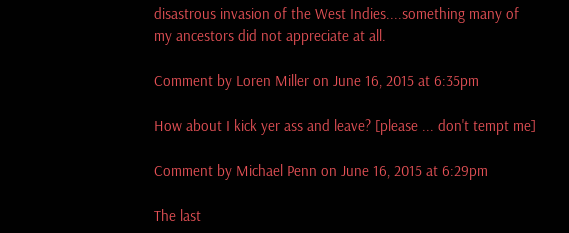disastrous invasion of the West Indies....something many of my ancestors did not appreciate at all.

Comment by Loren Miller on June 16, 2015 at 6:35pm

How about I kick yer ass and leave? [please ... don't tempt me]

Comment by Michael Penn on June 16, 2015 at 6:29pm

The last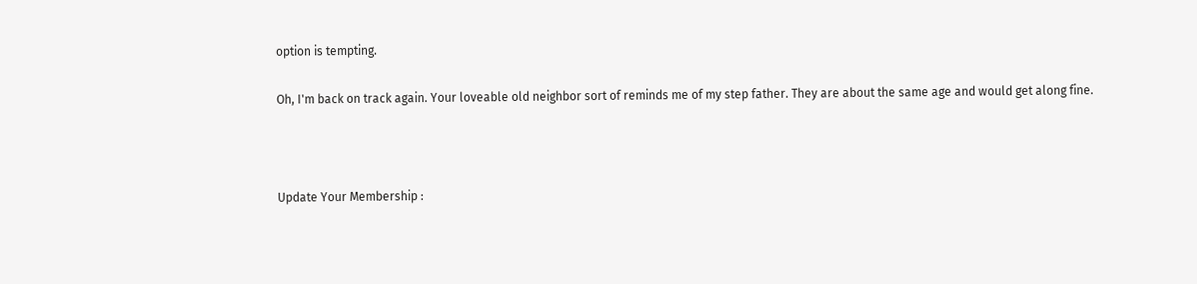option is tempting.

Oh, I'm back on track again. Your loveable old neighbor sort of reminds me of my step father. They are about the same age and would get along fine.



Update Your Membership :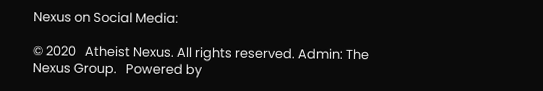Nexus on Social Media:

© 2020   Atheist Nexus. All rights reserved. Admin: The Nexus Group.   Powered by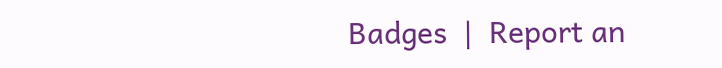Badges  |  Report an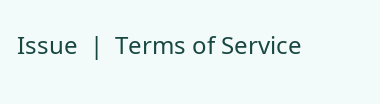Issue  |  Terms of Service